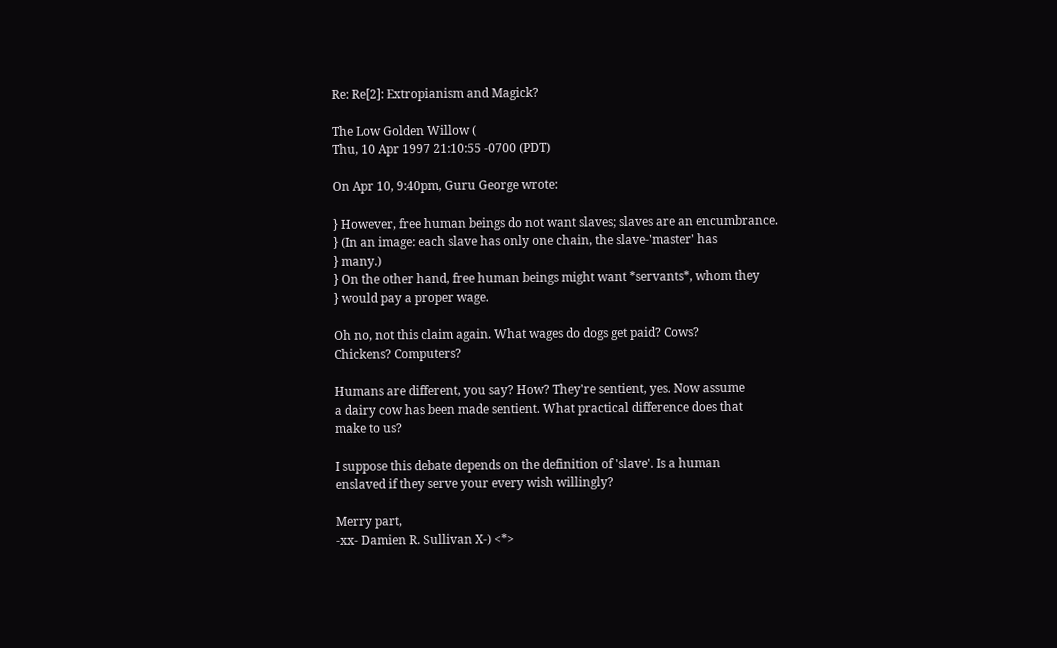Re: Re[2]: Extropianism and Magick?

The Low Golden Willow (
Thu, 10 Apr 1997 21:10:55 -0700 (PDT)

On Apr 10, 9:40pm, Guru George wrote:

} However, free human beings do not want slaves; slaves are an encumbrance.
} (In an image: each slave has only one chain, the slave-'master' has
} many.)
} On the other hand, free human beings might want *servants*, whom they
} would pay a proper wage.

Oh no, not this claim again. What wages do dogs get paid? Cows?
Chickens? Computers?

Humans are different, you say? How? They're sentient, yes. Now assume
a dairy cow has been made sentient. What practical difference does that
make to us?

I suppose this debate depends on the definition of 'slave'. Is a human
enslaved if they serve your every wish willingly?

Merry part,
-xx- Damien R. Sullivan X-) <*>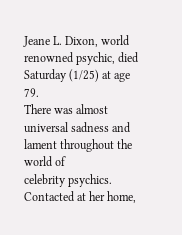Jeane L. Dixon, world renowned psychic, died Saturday (1/25) at age 79.
There was almost universal sadness and lament throughout the world of
celebrity psychics. Contacted at her home,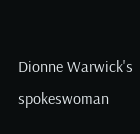Dionne Warwick's spokeswoman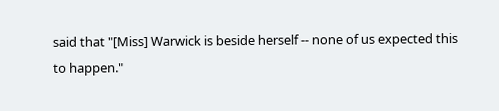said that "[Miss] Warwick is beside herself -- none of us expected this
to happen."